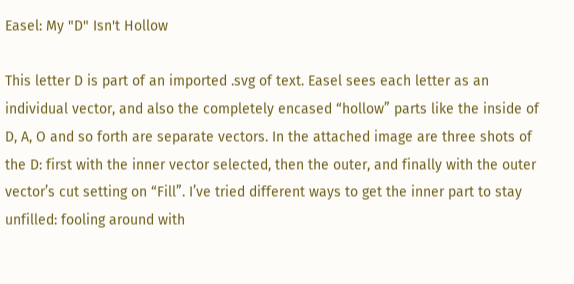Easel: My "D" Isn't Hollow

This letter D is part of an imported .svg of text. Easel sees each letter as an individual vector, and also the completely encased “hollow” parts like the inside of D, A, O and so forth are separate vectors. In the attached image are three shots of the D: first with the inner vector selected, then the outer, and finally with the outer vector’s cut setting on “Fill”. I’ve tried different ways to get the inner part to stay unfilled: fooling around with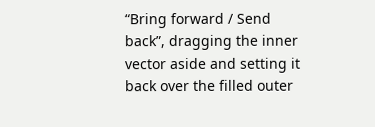“Bring forward / Send back”, dragging the inner vector aside and setting it back over the filled outer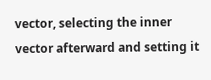vector, selecting the inner vector afterward and setting it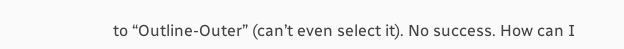to “Outline-Outer” (can’t even select it). No success. How can I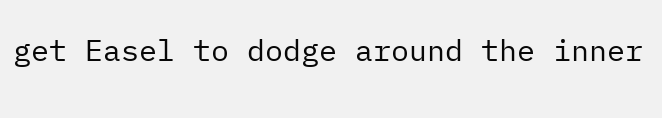get Easel to dodge around the inner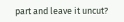part and leave it uncut?